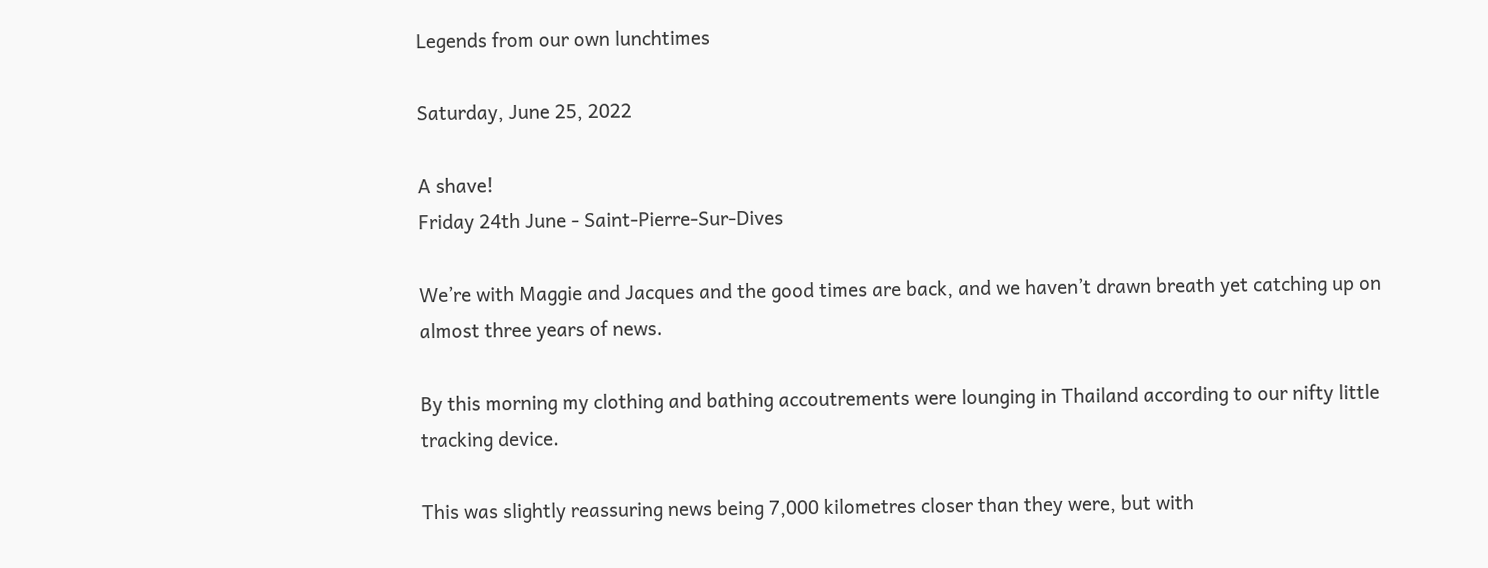Legends from our own lunchtimes

Saturday, June 25, 2022

A shave!
Friday 24th June - Saint-Pierre-Sur-Dives

We’re with Maggie and Jacques and the good times are back, and we haven’t drawn breath yet catching up on almost three years of news.

By this morning my clothing and bathing accoutrements were lounging in Thailand according to our nifty little tracking device.

This was slightly reassuring news being 7,000 kilometres closer than they were, but with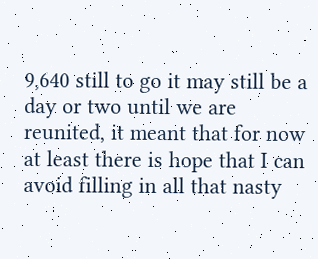9,640 still to go it may still be a day or two until we are reunited, it meant that for now at least there is hope that I can avoid filling in all that nasty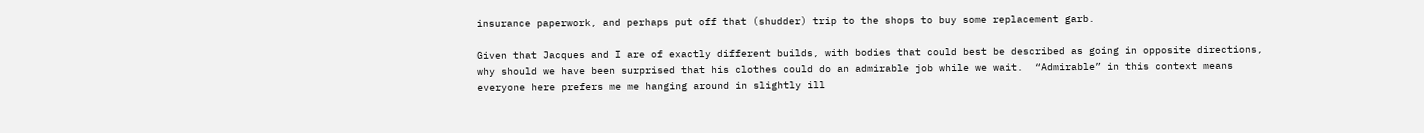insurance paperwork, and perhaps put off that (shudder) trip to the shops to buy some replacement garb.

Given that Jacques and I are of exactly different builds, with bodies that could best be described as going in opposite directions, why should we have been surprised that his clothes could do an admirable job while we wait.  “Admirable” in this context means everyone here prefers me me hanging around in slightly ill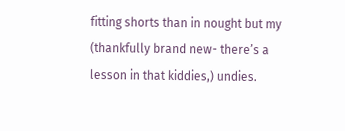fitting shorts than in nought but my (thankfully brand new- there’s a lesson in that kiddies,) undies.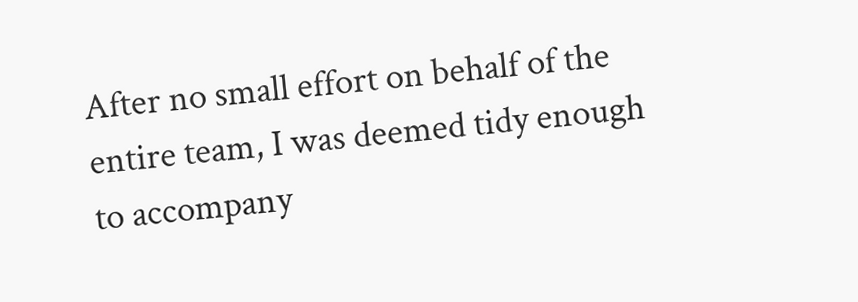After no small effort on behalf of the entire team, I was deemed tidy enough to accompany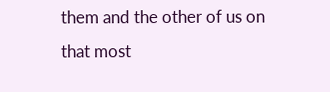them and the other of us on that most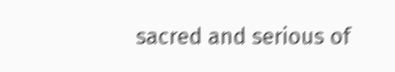sacred and serious of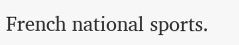French national sports.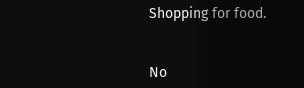Shopping for food.


No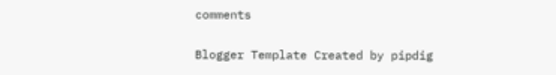comments

Blogger Template Created by pipdig